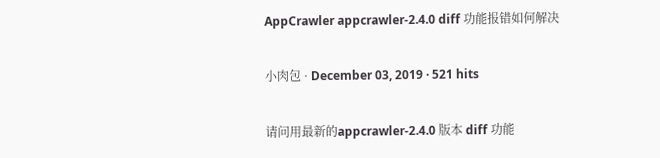AppCrawler appcrawler-2.4.0 diff 功能报错如何解决

小肉包 · December 03, 2019 · 521 hits

请问用最新的appcrawler-2.4.0 版本 diff 功能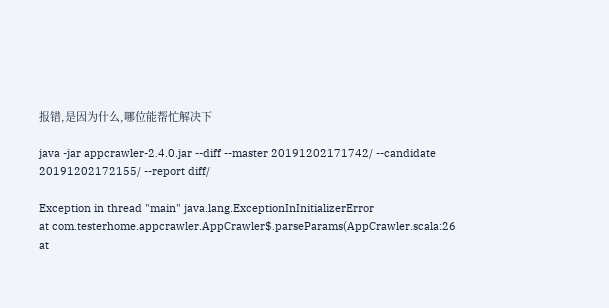报错,是因为什么,哪位能帮忙解决下

java -jar appcrawler-2.4.0.jar --diff --master 20191202171742/ --candidate 20191202172155/ --report diff/

Exception in thread "main" java.lang.ExceptionInInitializerError
at com.testerhome.appcrawler.AppCrawler$.parseParams(AppCrawler.scala:26
at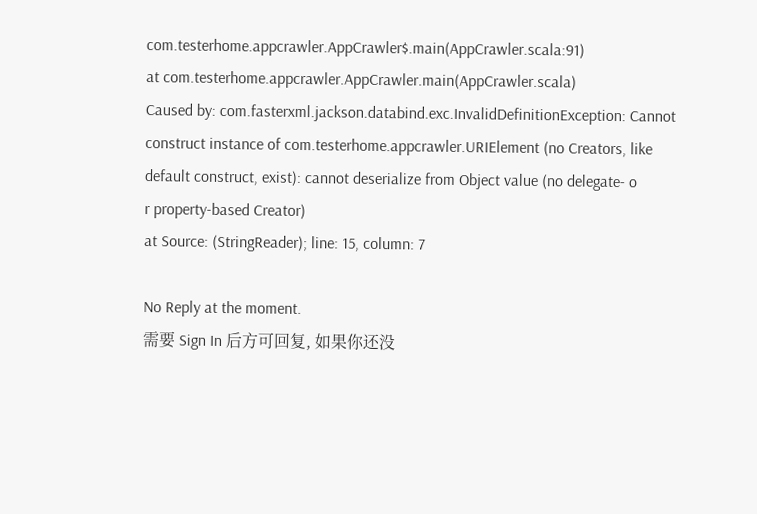com.testerhome.appcrawler.AppCrawler$.main(AppCrawler.scala:91)
at com.testerhome.appcrawler.AppCrawler.main(AppCrawler.scala)
Caused by: com.fasterxml.jackson.databind.exc.InvalidDefinitionException: Cannot
construct instance of com.testerhome.appcrawler.URIElement (no Creators, like
default construct, exist): cannot deserialize from Object value (no delegate- o
r property-based Creator)
at Source: (StringReader); line: 15, column: 7

No Reply at the moment.
需要 Sign In 后方可回复, 如果你还没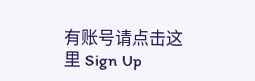有账号请点击这里 Sign Up